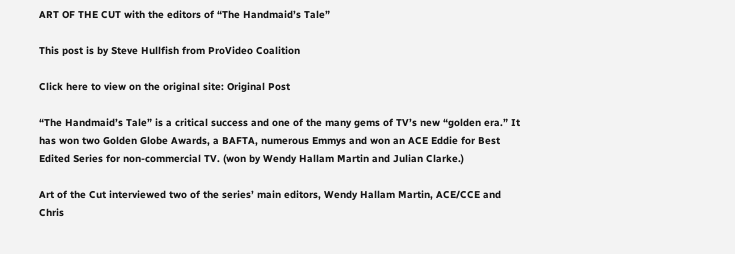ART OF THE CUT with the editors of “The Handmaid’s Tale”

This post is by Steve Hullfish from ProVideo Coalition

Click here to view on the original site: Original Post

“The Handmaid’s Tale” is a critical success and one of the many gems of TV’s new “golden era.” It has won two Golden Globe Awards, a BAFTA, numerous Emmys and won an ACE Eddie for Best Edited Series for non-commercial TV. (won by Wendy Hallam Martin and Julian Clarke.)

Art of the Cut interviewed two of the series’ main editors, Wendy Hallam Martin, ACE/CCE and Chris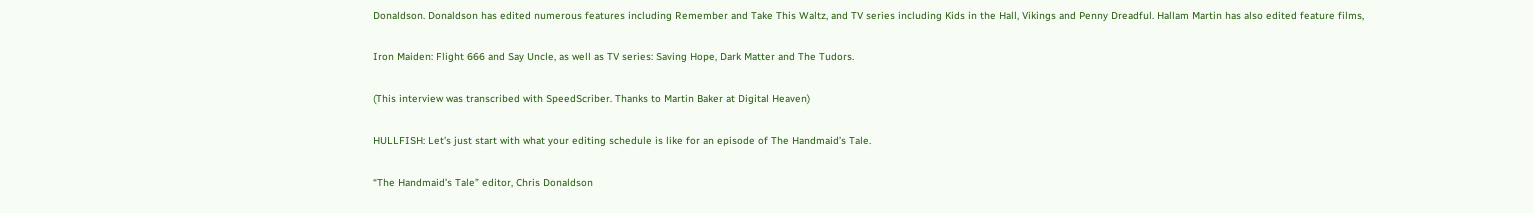Donaldson. Donaldson has edited numerous features including Remember and Take This Waltz, and TV series including Kids in the Hall, Vikings and Penny Dreadful. Hallam Martin has also edited feature films,

Iron Maiden: Flight 666 and Say Uncle, as well as TV series: Saving Hope, Dark Matter and The Tudors.

(This interview was transcribed with SpeedScriber. Thanks to Martin Baker at Digital Heaven)

HULLFISH: Let’s just start with what your editing schedule is like for an episode of The Handmaid’s Tale.

“The Handmaid’s Tale” editor, Chris Donaldson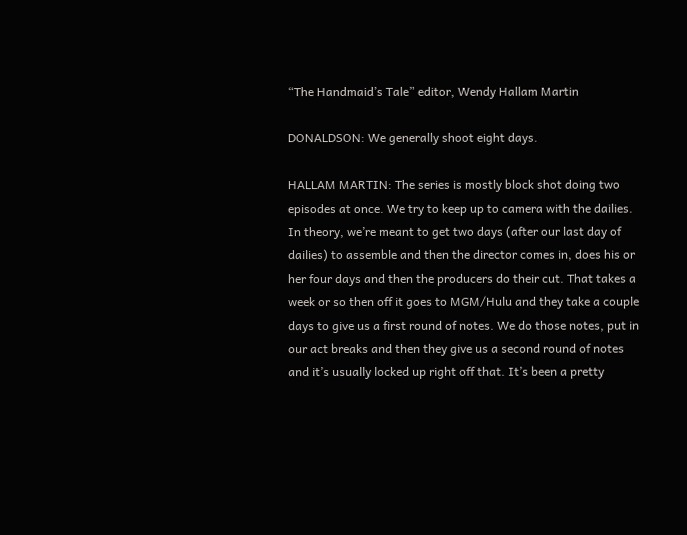“The Handmaid’s Tale” editor, Wendy Hallam Martin

DONALDSON: We generally shoot eight days.

HALLAM MARTIN: The series is mostly block shot doing two episodes at once. We try to keep up to camera with the dailies. In theory, we’re meant to get two days (after our last day of dailies) to assemble and then the director comes in, does his or her four days and then the producers do their cut. That takes a week or so then off it goes to MGM/Hulu and they take a couple days to give us a first round of notes. We do those notes, put in our act breaks and then they give us a second round of notes and it’s usually locked up right off that. It’s been a pretty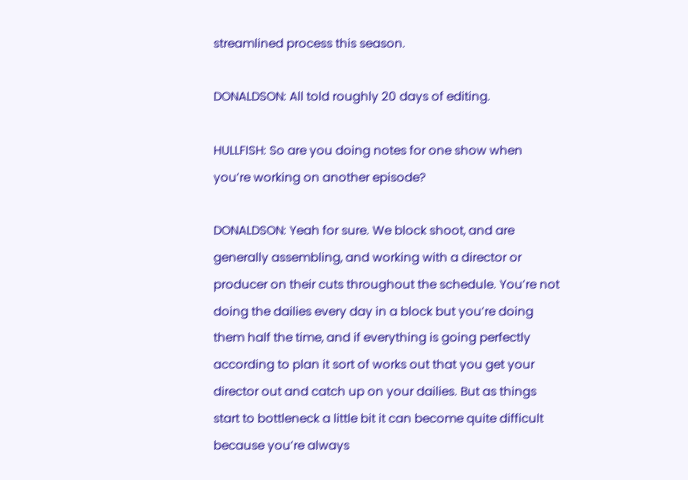streamlined process this season.

DONALDSON: All told roughly 20 days of editing.

HULLFISH: So are you doing notes for one show when you’re working on another episode?

DONALDSON: Yeah for sure. We block shoot, and are generally assembling, and working with a director or producer on their cuts throughout the schedule. You’re not doing the dailies every day in a block but you’re doing them half the time, and if everything is going perfectly according to plan it sort of works out that you get your director out and catch up on your dailies. But as things start to bottleneck a little bit it can become quite difficult because you’re always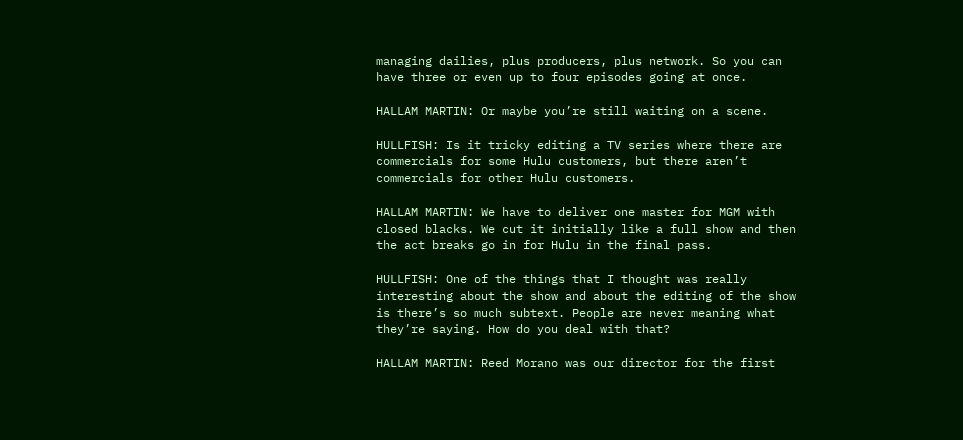managing dailies, plus producers, plus network. So you can have three or even up to four episodes going at once.

HALLAM MARTIN: Or maybe you’re still waiting on a scene.

HULLFISH: Is it tricky editing a TV series where there are commercials for some Hulu customers, but there aren’t commercials for other Hulu customers.

HALLAM MARTIN: We have to deliver one master for MGM with closed blacks. We cut it initially like a full show and then the act breaks go in for Hulu in the final pass.

HULLFISH: One of the things that I thought was really interesting about the show and about the editing of the show is there’s so much subtext. People are never meaning what they’re saying. How do you deal with that?

HALLAM MARTIN: Reed Morano was our director for the first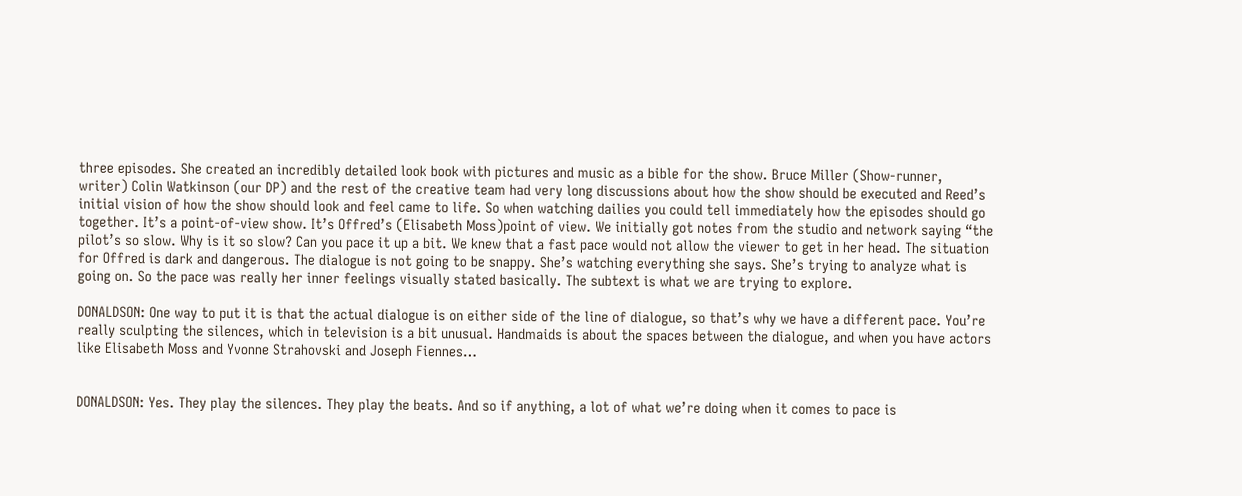three episodes. She created an incredibly detailed look book with pictures and music as a bible for the show. Bruce Miller (Show-runner, writer) Colin Watkinson (our DP) and the rest of the creative team had very long discussions about how the show should be executed and Reed’s initial vision of how the show should look and feel came to life. So when watching dailies you could tell immediately how the episodes should go together. It’s a point-of-view show. It’s Offred’s (Elisabeth Moss)point of view. We initially got notes from the studio and network saying “the pilot’s so slow. Why is it so slow? Can you pace it up a bit. We knew that a fast pace would not allow the viewer to get in her head. The situation for Offred is dark and dangerous. The dialogue is not going to be snappy. She’s watching everything she says. She’s trying to analyze what is going on. So the pace was really her inner feelings visually stated basically. The subtext is what we are trying to explore.

DONALDSON: One way to put it is that the actual dialogue is on either side of the line of dialogue, so that’s why we have a different pace. You’re really sculpting the silences, which in television is a bit unusual. Handmaids is about the spaces between the dialogue, and when you have actors like Elisabeth Moss and Yvonne Strahovski and Joseph Fiennes…


DONALDSON: Yes. They play the silences. They play the beats. And so if anything, a lot of what we’re doing when it comes to pace is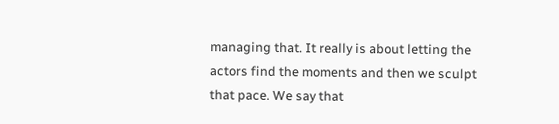managing that. It really is about letting the actors find the moments and then we sculpt that pace. We say that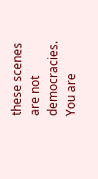these scenes are not democracies. You are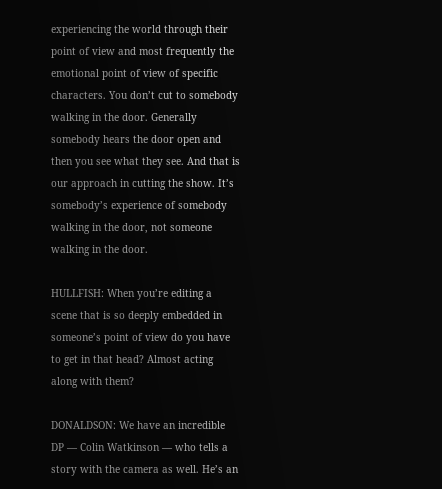experiencing the world through their point of view and most frequently the emotional point of view of specific characters. You don’t cut to somebody walking in the door. Generally somebody hears the door open and then you see what they see. And that is our approach in cutting the show. It’s somebody’s experience of somebody walking in the door, not someone walking in the door.

HULLFISH: When you’re editing a scene that is so deeply embedded in someone’s point of view do you have to get in that head? Almost acting along with them?

DONALDSON: We have an incredible DP — Colin Watkinson — who tells a story with the camera as well. He’s an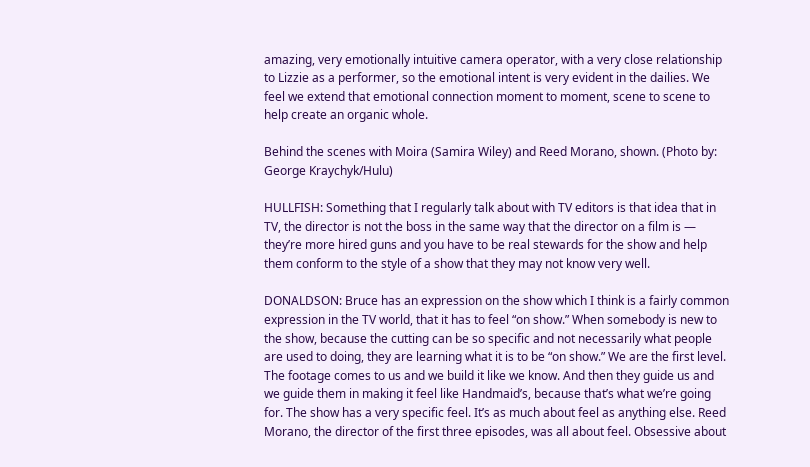amazing, very emotionally intuitive camera operator, with a very close relationship to Lizzie as a performer, so the emotional intent is very evident in the dailies. We feel we extend that emotional connection moment to moment, scene to scene to help create an organic whole.

Behind the scenes with Moira (Samira Wiley) and Reed Morano, shown. (Photo by: George Kraychyk/Hulu)

HULLFISH: Something that I regularly talk about with TV editors is that idea that in TV, the director is not the boss in the same way that the director on a film is — they’re more hired guns and you have to be real stewards for the show and help them conform to the style of a show that they may not know very well.

DONALDSON: Bruce has an expression on the show which I think is a fairly common expression in the TV world, that it has to feel “on show.” When somebody is new to the show, because the cutting can be so specific and not necessarily what people are used to doing, they are learning what it is to be “on show.” We are the first level. The footage comes to us and we build it like we know. And then they guide us and we guide them in making it feel like Handmaid’s, because that’s what we’re going for. The show has a very specific feel. It’s as much about feel as anything else. Reed Morano, the director of the first three episodes, was all about feel. Obsessive about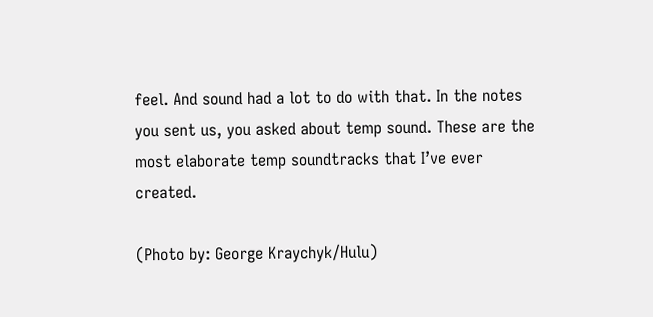feel. And sound had a lot to do with that. In the notes you sent us, you asked about temp sound. These are the most elaborate temp soundtracks that I’ve ever created.

(Photo by: George Kraychyk/Hulu)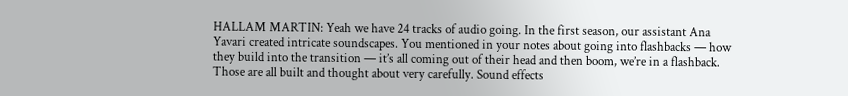HALLAM MARTIN: Yeah we have 24 tracks of audio going. In the first season, our assistant Ana Yavari created intricate soundscapes. You mentioned in your notes about going into flashbacks — how they build into the transition — it’s all coming out of their head and then boom, we’re in a flashback. Those are all built and thought about very carefully. Sound effects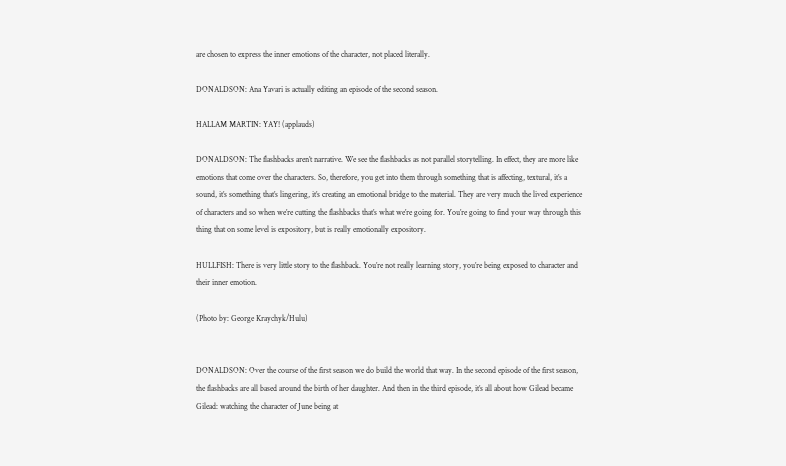are chosen to express the inner emotions of the character, not placed literally.

DONALDSON: Ana Yavari is actually editing an episode of the second season.

HALLAM MARTIN: YAY! (applauds)

DONALDSON: The flashbacks aren’t narrative. We see the flashbacks as not parallel storytelling. In effect, they are more like emotions that come over the characters. So, therefore, you get into them through something that is affecting, textural, it’s a sound, it’s something that’s lingering, it’s creating an emotional bridge to the material. They are very much the lived experience of characters and so when we’re cutting the flashbacks that’s what we’re going for. You’re going to find your way through this thing that on some level is expository, but is really emotionally expository.

HULLFISH: There is very little story to the flashback. You’re not really learning story, you’re being exposed to character and their inner emotion.

(Photo by: George Kraychyk/Hulu)


DONALDSON: Over the course of the first season we do build the world that way. In the second episode of the first season, the flashbacks are all based around the birth of her daughter. And then in the third episode, it’s all about how Gilead became Gilead: watching the character of June being at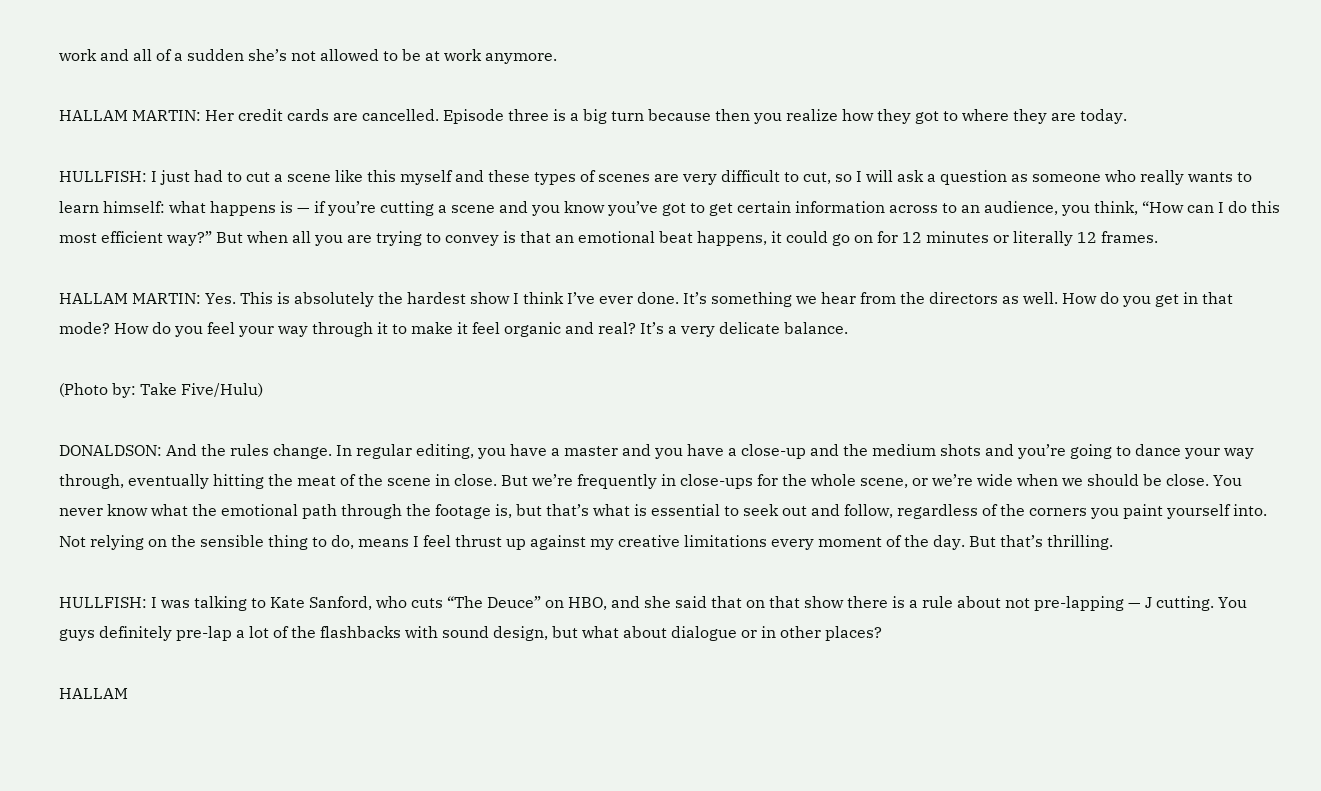work and all of a sudden she’s not allowed to be at work anymore.

HALLAM MARTIN: Her credit cards are cancelled. Episode three is a big turn because then you realize how they got to where they are today.

HULLFISH: I just had to cut a scene like this myself and these types of scenes are very difficult to cut, so I will ask a question as someone who really wants to learn himself: what happens is — if you’re cutting a scene and you know you’ve got to get certain information across to an audience, you think, “How can I do this most efficient way?” But when all you are trying to convey is that an emotional beat happens, it could go on for 12 minutes or literally 12 frames.

HALLAM MARTIN: Yes. This is absolutely the hardest show I think I’ve ever done. It’s something we hear from the directors as well. How do you get in that mode? How do you feel your way through it to make it feel organic and real? It’s a very delicate balance.

(Photo by: Take Five/Hulu)

DONALDSON: And the rules change. In regular editing, you have a master and you have a close-up and the medium shots and you’re going to dance your way through, eventually hitting the meat of the scene in close. But we’re frequently in close-ups for the whole scene, or we’re wide when we should be close. You never know what the emotional path through the footage is, but that’s what is essential to seek out and follow, regardless of the corners you paint yourself into. Not relying on the sensible thing to do, means I feel thrust up against my creative limitations every moment of the day. But that’s thrilling.

HULLFISH: I was talking to Kate Sanford, who cuts “The Deuce” on HBO, and she said that on that show there is a rule about not pre-lapping — J cutting. You guys definitely pre-lap a lot of the flashbacks with sound design, but what about dialogue or in other places?

HALLAM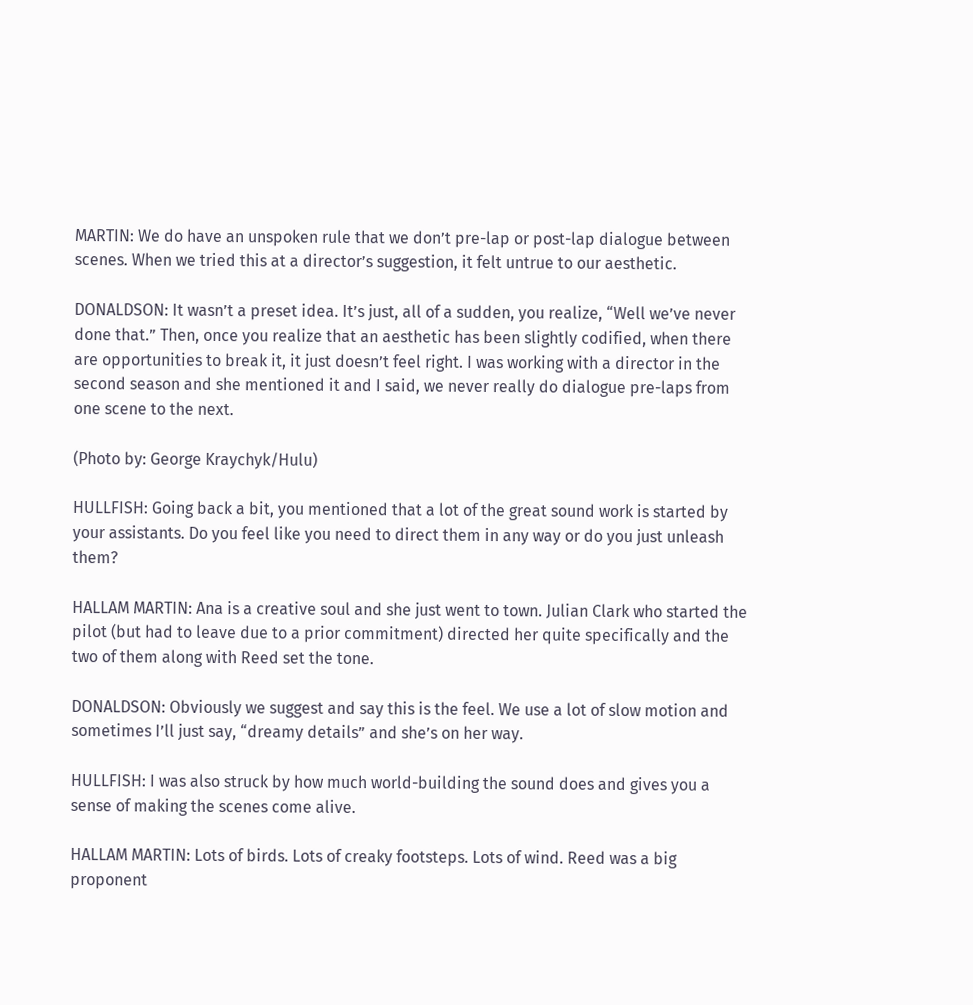MARTIN: We do have an unspoken rule that we don’t pre-lap or post-lap dialogue between scenes. When we tried this at a director’s suggestion, it felt untrue to our aesthetic.

DONALDSON: It wasn’t a preset idea. It’s just, all of a sudden, you realize, “Well we’ve never done that.” Then, once you realize that an aesthetic has been slightly codified, when there are opportunities to break it, it just doesn’t feel right. I was working with a director in the second season and she mentioned it and I said, we never really do dialogue pre-laps from one scene to the next.

(Photo by: George Kraychyk/Hulu)

HULLFISH: Going back a bit, you mentioned that a lot of the great sound work is started by your assistants. Do you feel like you need to direct them in any way or do you just unleash them?

HALLAM MARTIN: Ana is a creative soul and she just went to town. Julian Clark who started the pilot (but had to leave due to a prior commitment) directed her quite specifically and the two of them along with Reed set the tone.

DONALDSON: Obviously we suggest and say this is the feel. We use a lot of slow motion and sometimes I’ll just say, “dreamy details” and she’s on her way.

HULLFISH: I was also struck by how much world-building the sound does and gives you a sense of making the scenes come alive.

HALLAM MARTIN: Lots of birds. Lots of creaky footsteps. Lots of wind. Reed was a big proponent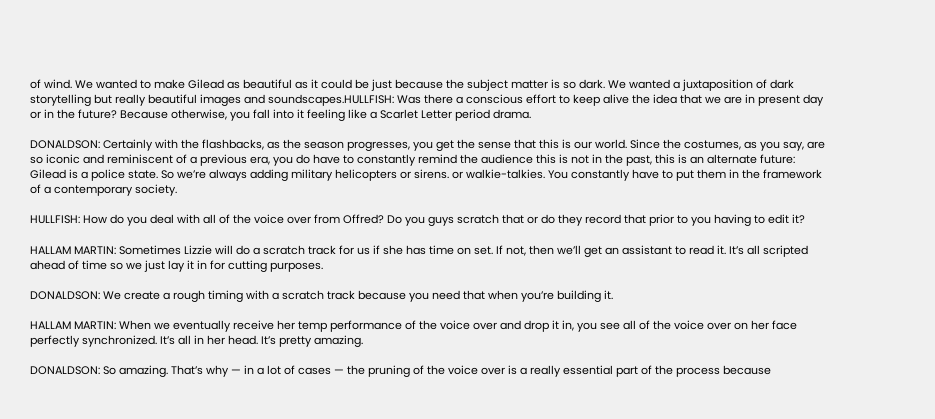of wind. We wanted to make Gilead as beautiful as it could be just because the subject matter is so dark. We wanted a juxtaposition of dark storytelling but really beautiful images and soundscapes.HULLFISH: Was there a conscious effort to keep alive the idea that we are in present day or in the future? Because otherwise, you fall into it feeling like a Scarlet Letter period drama.

DONALDSON: Certainly with the flashbacks, as the season progresses, you get the sense that this is our world. Since the costumes, as you say, are so iconic and reminiscent of a previous era, you do have to constantly remind the audience this is not in the past, this is an alternate future: Gilead is a police state. So we’re always adding military helicopters or sirens. or walkie-talkies. You constantly have to put them in the framework of a contemporary society.

HULLFISH: How do you deal with all of the voice over from Offred? Do you guys scratch that or do they record that prior to you having to edit it?

HALLAM MARTIN: Sometimes Lizzie will do a scratch track for us if she has time on set. If not, then we’ll get an assistant to read it. It’s all scripted ahead of time so we just lay it in for cutting purposes.

DONALDSON: We create a rough timing with a scratch track because you need that when you’re building it.

HALLAM MARTIN: When we eventually receive her temp performance of the voice over and drop it in, you see all of the voice over on her face perfectly synchronized. It’s all in her head. It’s pretty amazing.

DONALDSON: So amazing. That’s why — in a lot of cases — the pruning of the voice over is a really essential part of the process because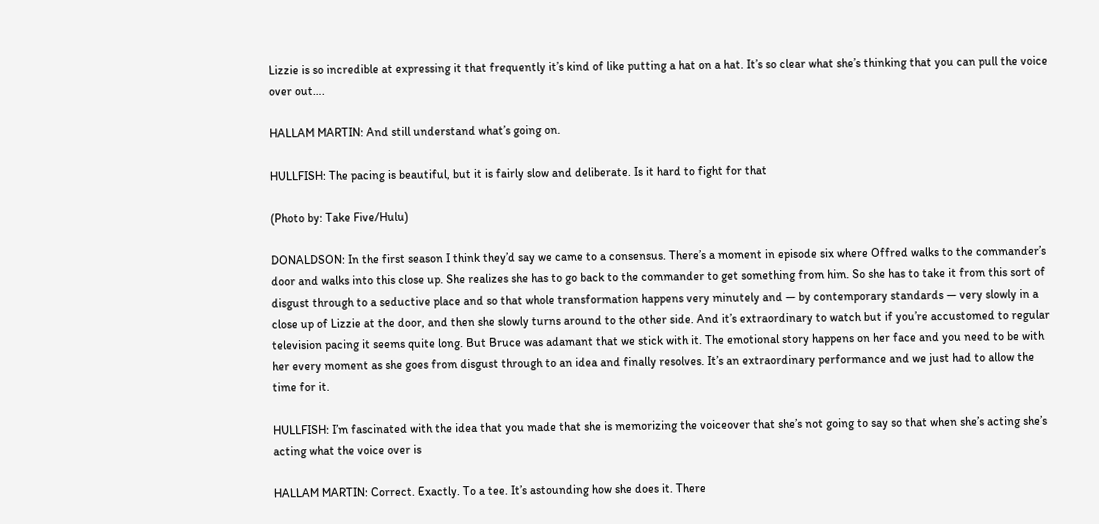Lizzie is so incredible at expressing it that frequently it’s kind of like putting a hat on a hat. It’s so clear what she’s thinking that you can pull the voice over out….

HALLAM MARTIN: And still understand what’s going on.

HULLFISH: The pacing is beautiful, but it is fairly slow and deliberate. Is it hard to fight for that

(Photo by: Take Five/Hulu)

DONALDSON: In the first season I think they’d say we came to a consensus. There’s a moment in episode six where Offred walks to the commander’s door and walks into this close up. She realizes she has to go back to the commander to get something from him. So she has to take it from this sort of disgust through to a seductive place and so that whole transformation happens very minutely and — by contemporary standards — very slowly in a close up of Lizzie at the door, and then she slowly turns around to the other side. And it’s extraordinary to watch but if you’re accustomed to regular television pacing it seems quite long. But Bruce was adamant that we stick with it. The emotional story happens on her face and you need to be with her every moment as she goes from disgust through to an idea and finally resolves. It’s an extraordinary performance and we just had to allow the time for it.

HULLFISH: I’m fascinated with the idea that you made that she is memorizing the voiceover that she’s not going to say so that when she’s acting she’s acting what the voice over is

HALLAM MARTIN: Correct. Exactly. To a tee. It’s astounding how she does it. There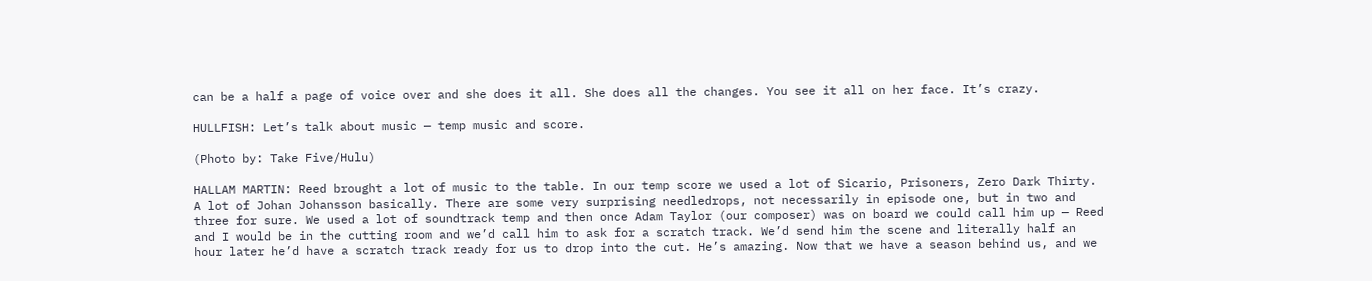can be a half a page of voice over and she does it all. She does all the changes. You see it all on her face. It’s crazy.

HULLFISH: Let’s talk about music — temp music and score.

(Photo by: Take Five/Hulu)

HALLAM MARTIN: Reed brought a lot of music to the table. In our temp score we used a lot of Sicario, Prisoners, Zero Dark Thirty. A lot of Johan Johansson basically. There are some very surprising needledrops, not necessarily in episode one, but in two and three for sure. We used a lot of soundtrack temp and then once Adam Taylor (our composer) was on board we could call him up — Reed and I would be in the cutting room and we’d call him to ask for a scratch track. We’d send him the scene and literally half an hour later he’d have a scratch track ready for us to drop into the cut. He’s amazing. Now that we have a season behind us, and we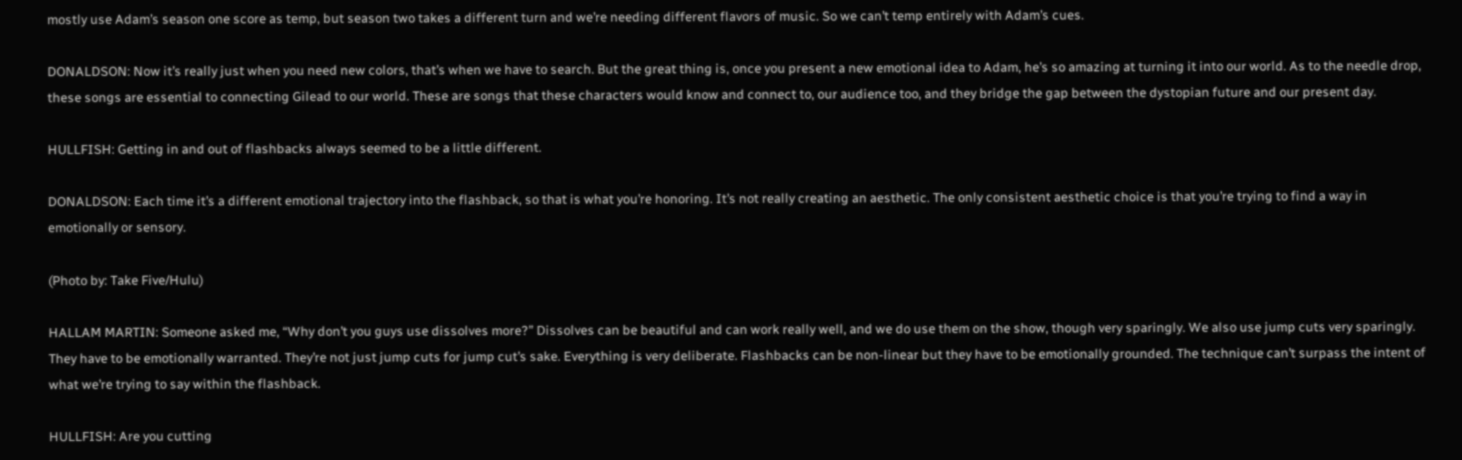mostly use Adam’s season one score as temp, but season two takes a different turn and we’re needing different flavors of music. So we can’t temp entirely with Adam’s cues.

DONALDSON: Now it’s really just when you need new colors, that’s when we have to search. But the great thing is, once you present a new emotional idea to Adam, he’s so amazing at turning it into our world. As to the needle drop, these songs are essential to connecting Gilead to our world. These are songs that these characters would know and connect to, our audience too, and they bridge the gap between the dystopian future and our present day.

HULLFISH: Getting in and out of flashbacks always seemed to be a little different.

DONALDSON: Each time it’s a different emotional trajectory into the flashback, so that is what you’re honoring. It’s not really creating an aesthetic. The only consistent aesthetic choice is that you’re trying to find a way in emotionally or sensory.

(Photo by: Take Five/Hulu)

HALLAM MARTIN: Someone asked me, “Why don’t you guys use dissolves more?” Dissolves can be beautiful and can work really well, and we do use them on the show, though very sparingly. We also use jump cuts very sparingly. They have to be emotionally warranted. They’re not just jump cuts for jump cut’s sake. Everything is very deliberate. Flashbacks can be non-linear but they have to be emotionally grounded. The technique can’t surpass the intent of what we’re trying to say within the flashback.

HULLFISH: Are you cutting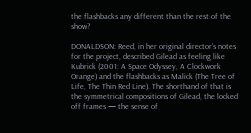the flashbacks any different than the rest of the show?

DONALDSON: Reed, in her original director’s notes for the project, described Gilead as feeling like Kubrick (2001: A Space Odyssey, A Clockwork Orange) and the flashbacks as Malick (The Tree of Life, The Thin Red Line). The shorthand of that is the symmetrical compositions of Gilead, the locked off frames — the sense of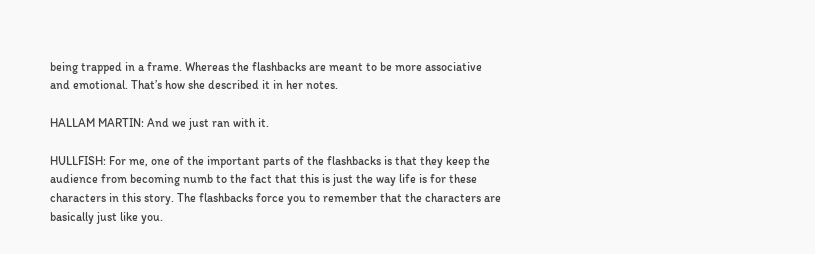being trapped in a frame. Whereas the flashbacks are meant to be more associative and emotional. That’s how she described it in her notes.

HALLAM MARTIN: And we just ran with it.

HULLFISH: For me, one of the important parts of the flashbacks is that they keep the audience from becoming numb to the fact that this is just the way life is for these characters in this story. The flashbacks force you to remember that the characters are basically just like you.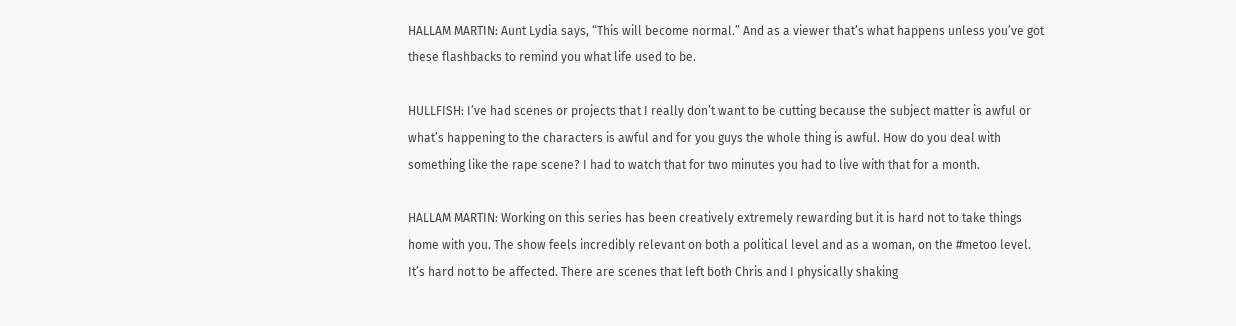HALLAM MARTIN: Aunt Lydia says, “This will become normal.” And as a viewer that’s what happens unless you’ve got these flashbacks to remind you what life used to be.

HULLFISH: I’ve had scenes or projects that I really don’t want to be cutting because the subject matter is awful or what’s happening to the characters is awful and for you guys the whole thing is awful. How do you deal with something like the rape scene? I had to watch that for two minutes you had to live with that for a month.

HALLAM MARTIN: Working on this series has been creatively extremely rewarding but it is hard not to take things home with you. The show feels incredibly relevant on both a political level and as a woman, on the #metoo level. It’s hard not to be affected. There are scenes that left both Chris and I physically shaking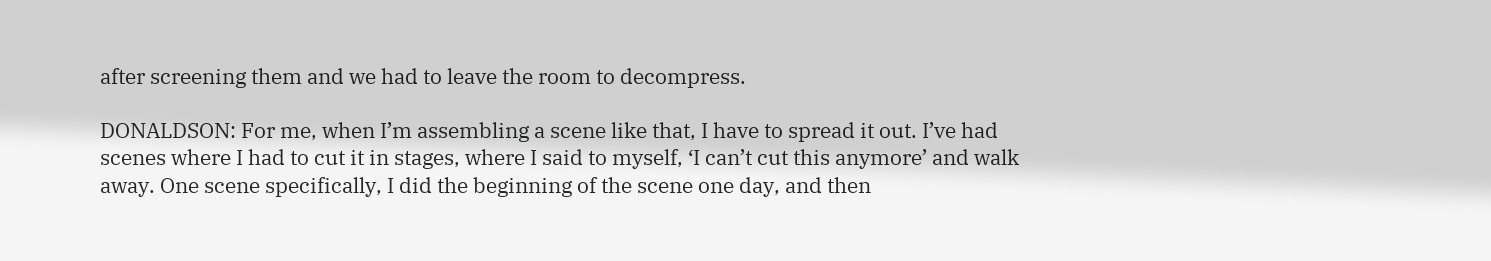after screening them and we had to leave the room to decompress.

DONALDSON: For me, when I’m assembling a scene like that, I have to spread it out. I’ve had scenes where I had to cut it in stages, where I said to myself, ‘I can’t cut this anymore’ and walk away. One scene specifically, I did the beginning of the scene one day, and then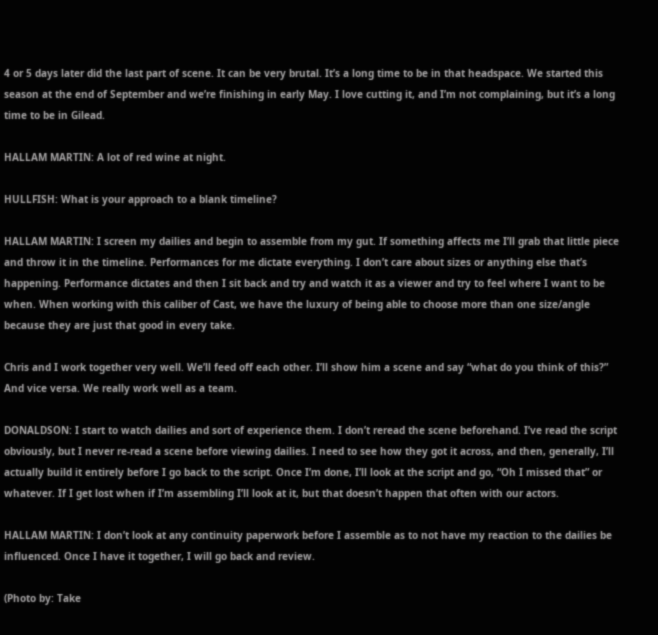4 or 5 days later did the last part of scene. It can be very brutal. It’s a long time to be in that headspace. We started this season at the end of September and we’re finishing in early May. I love cutting it, and I’m not complaining, but it’s a long time to be in Gilead.

HALLAM MARTIN: A lot of red wine at night.

HULLFISH: What is your approach to a blank timeline?

HALLAM MARTIN: I screen my dailies and begin to assemble from my gut. If something affects me I’ll grab that little piece and throw it in the timeline. Performances for me dictate everything. I don’t care about sizes or anything else that’s happening. Performance dictates and then I sit back and try and watch it as a viewer and try to feel where I want to be when. When working with this caliber of Cast, we have the luxury of being able to choose more than one size/angle because they are just that good in every take.

Chris and I work together very well. We’ll feed off each other. I’ll show him a scene and say “what do you think of this?” And vice versa. We really work well as a team.

DONALDSON: I start to watch dailies and sort of experience them. I don’t reread the scene beforehand. I’ve read the script obviously, but I never re-read a scene before viewing dailies. I need to see how they got it across, and then, generally, I’ll actually build it entirely before I go back to the script. Once I’m done, I’ll look at the script and go, “Oh I missed that” or whatever. If I get lost when if I’m assembling I’ll look at it, but that doesn’t happen that often with our actors.

HALLAM MARTIN: I don’t look at any continuity paperwork before I assemble as to not have my reaction to the dailies be influenced. Once I have it together, I will go back and review.

(Photo by: Take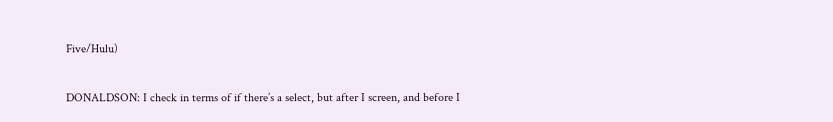Five/Hulu)

DONALDSON: I check in terms of if there’s a select, but after I screen, and before I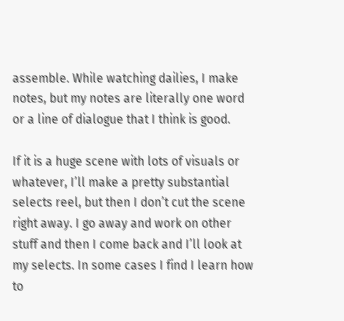assemble. While watching dailies, I make notes, but my notes are literally one word or a line of dialogue that I think is good.

If it is a huge scene with lots of visuals or whatever, I’ll make a pretty substantial selects reel, but then I don’t cut the scene right away. I go away and work on other stuff and then I come back and I’ll look at my selects. In some cases I find I learn how to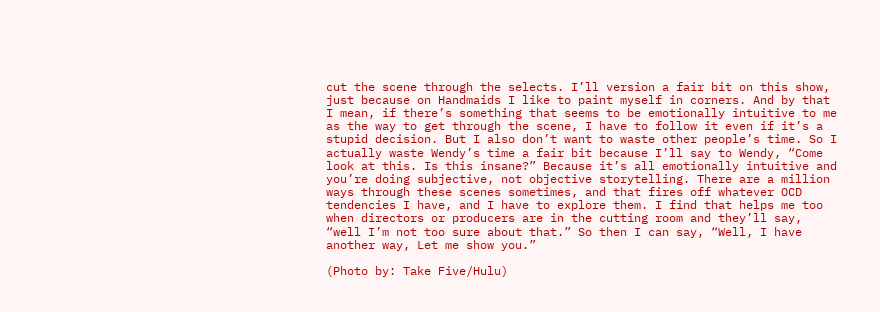cut the scene through the selects. I’ll version a fair bit on this show, just because on Handmaids I like to paint myself in corners. And by that I mean, if there’s something that seems to be emotionally intuitive to me as the way to get through the scene, I have to follow it even if it’s a stupid decision. But I also don’t want to waste other people’s time. So I actually waste Wendy’s time a fair bit because I’ll say to Wendy, “Come look at this. Is this insane?” Because it’s all emotionally intuitive and you’re doing subjective, not objective storytelling. There are a million ways through these scenes sometimes, and that fires off whatever OCD tendencies I have, and I have to explore them. I find that helps me too when directors or producers are in the cutting room and they’ll say, “well I’m not too sure about that.” So then I can say, “Well, I have another way, Let me show you.”

(Photo by: Take Five/Hulu)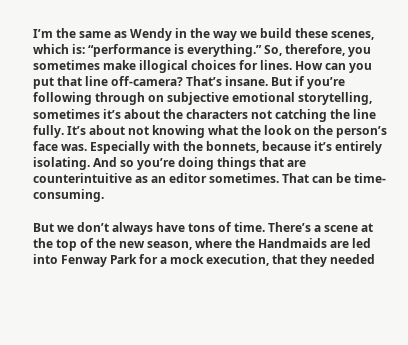I’m the same as Wendy in the way we build these scenes, which is: “performance is everything.” So, therefore, you sometimes make illogical choices for lines. How can you put that line off-camera? That’s insane. But if you’re following through on subjective emotional storytelling, sometimes it’s about the characters not catching the line fully. It’s about not knowing what the look on the person’s face was. Especially with the bonnets, because it’s entirely isolating. And so you’re doing things that are counterintuitive as an editor sometimes. That can be time-consuming.

But we don’t always have tons of time. There’s a scene at the top of the new season, where the Handmaids are led into Fenway Park for a mock execution, that they needed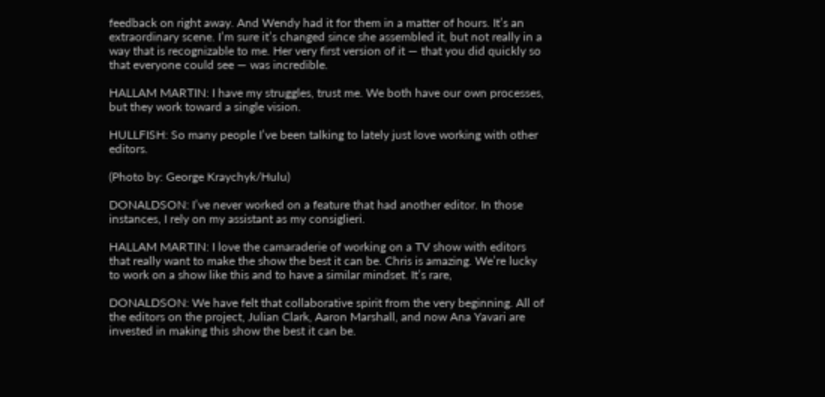feedback on right away. And Wendy had it for them in a matter of hours. It’s an extraordinary scene. I’m sure it’s changed since she assembled it, but not really in a way that is recognizable to me. Her very first version of it — that you did quickly so that everyone could see — was incredible.

HALLAM MARTIN: I have my struggles, trust me. We both have our own processes, but they work toward a single vision.

HULLFISH: So many people I’ve been talking to lately just love working with other editors.

(Photo by: George Kraychyk/Hulu)

DONALDSON: I’ve never worked on a feature that had another editor. In those instances, I rely on my assistant as my consiglieri.

HALLAM MARTIN: I love the camaraderie of working on a TV show with editors that really want to make the show the best it can be. Chris is amazing. We’re lucky to work on a show like this and to have a similar mindset. It’s rare,

DONALDSON: We have felt that collaborative spirit from the very beginning. All of the editors on the project, Julian Clark, Aaron Marshall, and now Ana Yavari are invested in making this show the best it can be.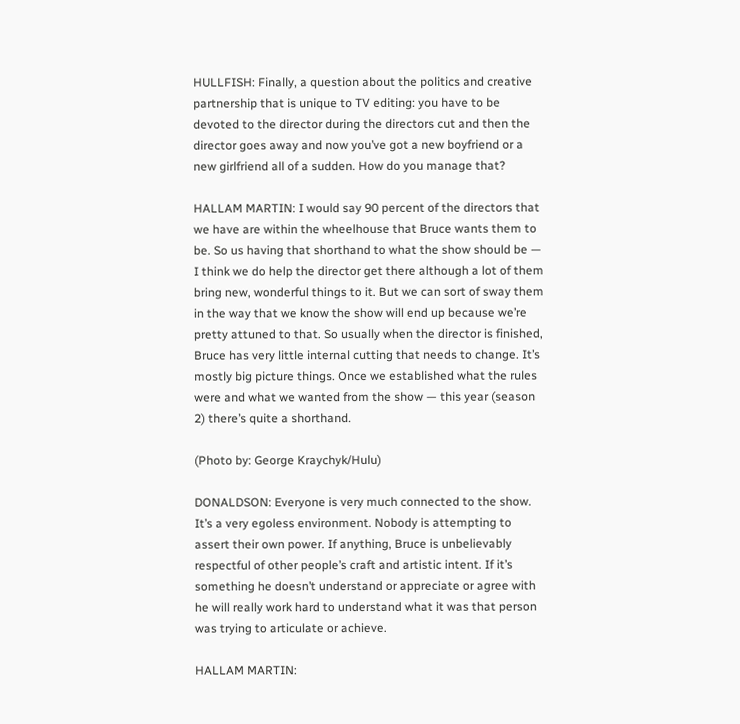HULLFISH: Finally, a question about the politics and creative partnership that is unique to TV editing: you have to be devoted to the director during the directors cut and then the director goes away and now you’ve got a new boyfriend or a new girlfriend all of a sudden. How do you manage that?

HALLAM MARTIN: I would say 90 percent of the directors that we have are within the wheelhouse that Bruce wants them to be. So us having that shorthand to what the show should be — I think we do help the director get there although a lot of them bring new, wonderful things to it. But we can sort of sway them in the way that we know the show will end up because we’re pretty attuned to that. So usually when the director is finished, Bruce has very little internal cutting that needs to change. It’s mostly big picture things. Once we established what the rules were and what we wanted from the show — this year (season 2) there’s quite a shorthand.

(Photo by: George Kraychyk/Hulu)

DONALDSON: Everyone is very much connected to the show. It’s a very egoless environment. Nobody is attempting to assert their own power. If anything, Bruce is unbelievably respectful of other people’s craft and artistic intent. If it’s something he doesn’t understand or appreciate or agree with he will really work hard to understand what it was that person was trying to articulate or achieve.

HALLAM MARTIN: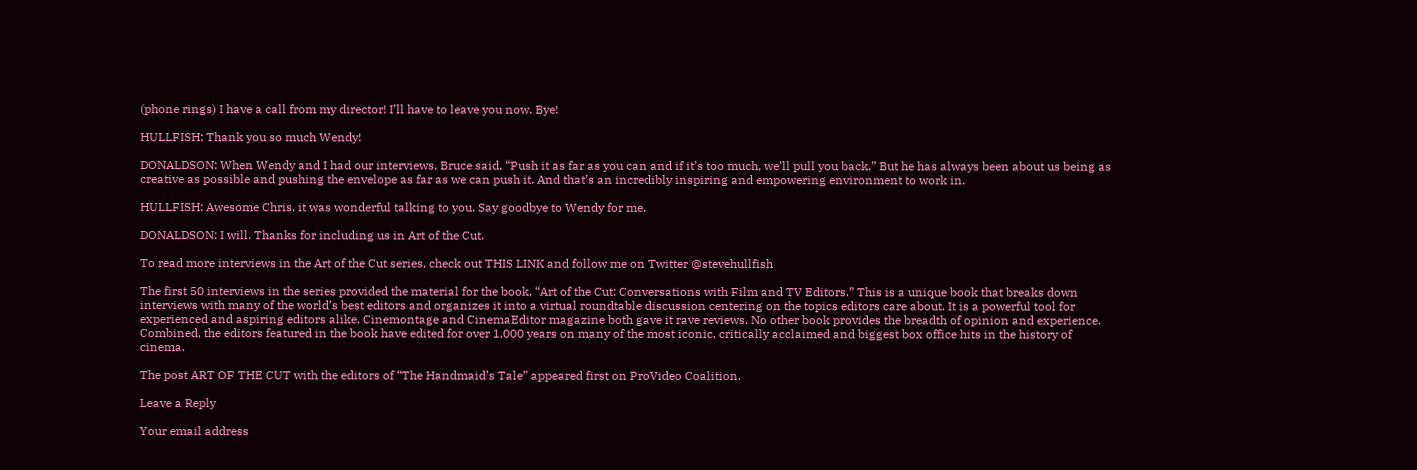(phone rings) I have a call from my director! I’ll have to leave you now. Bye!

HULLFISH: Thank you so much Wendy!

DONALDSON: When Wendy and I had our interviews, Bruce said, “Push it as far as you can and if it’s too much, we’ll pull you back.” But he has always been about us being as creative as possible and pushing the envelope as far as we can push it. And that’s an incredibly inspiring and empowering environment to work in.

HULLFISH: Awesome Chris, it was wonderful talking to you. Say goodbye to Wendy for me.

DONALDSON: I will. Thanks for including us in Art of the Cut.

To read more interviews in the Art of the Cut series, check out THIS LINK and follow me on Twitter @stevehullfish

The first 50 interviews in the series provided the material for the book, “Art of the Cut: Conversations with Film and TV Editors.” This is a unique book that breaks down interviews with many of the world’s best editors and organizes it into a virtual roundtable discussion centering on the topics editors care about. It is a powerful tool for experienced and aspiring editors alike. Cinemontage and CinemaEditor magazine both gave it rave reviews. No other book provides the breadth of opinion and experience. Combined, the editors featured in the book have edited for over 1,000 years on many of the most iconic, critically acclaimed and biggest box office hits in the history of cinema.

The post ART OF THE CUT with the editors of “The Handmaid’s Tale” appeared first on ProVideo Coalition.

Leave a Reply

Your email address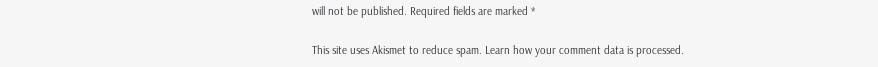will not be published. Required fields are marked *

This site uses Akismet to reduce spam. Learn how your comment data is processed.